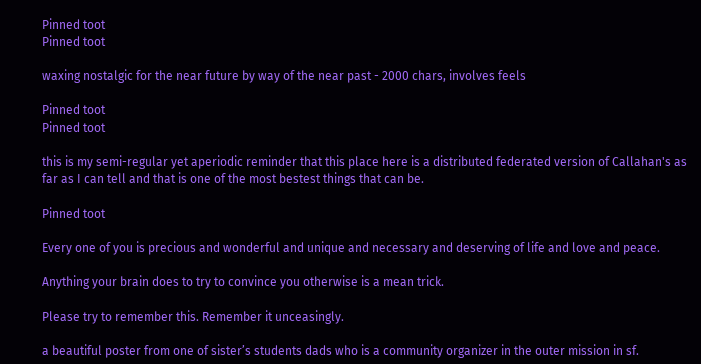Pinned toot
Pinned toot

waxing nostalgic for the near future by way of the near past - 2000 chars, involves feels

Pinned toot
Pinned toot

this is my semi-regular yet aperiodic reminder that this place here is a distributed federated version of Callahan's as far as I can tell and that is one of the most bestest things that can be.

Pinned toot

Every one of you is precious and wonderful and unique and necessary and deserving of life and love and peace.

Anything your brain does to try to convince you otherwise is a mean trick.

Please try to remember this. Remember it unceasingly.

a beautiful poster from one of sister’s students dads who is a community organizer in the outer mission in sf.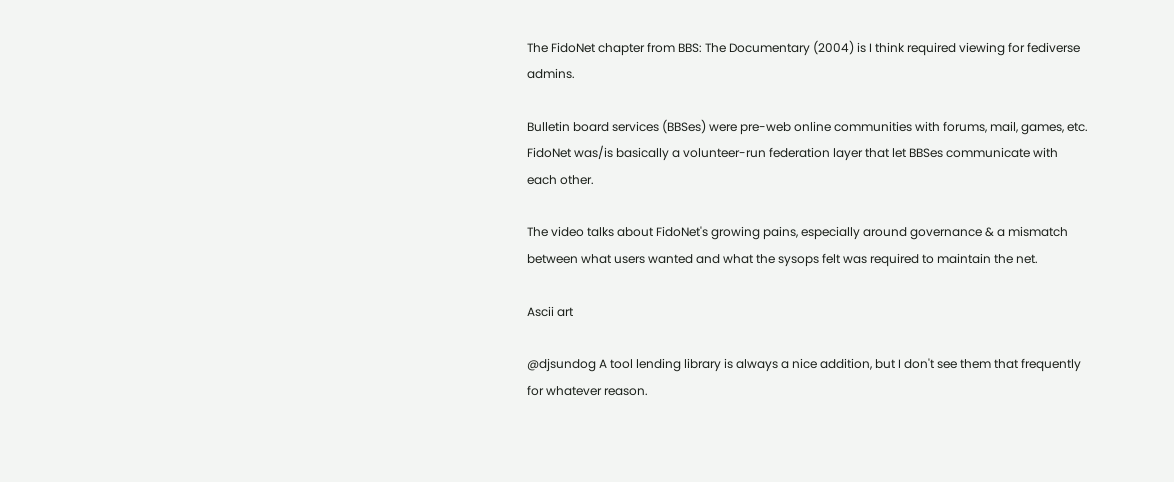The FidoNet chapter from BBS: The Documentary (2004) is I think required viewing for fediverse admins.

Bulletin board services (BBSes) were pre-web online communities with forums, mail, games, etc. FidoNet was/is basically a volunteer-run federation layer that let BBSes communicate with each other.

The video talks about FidoNet's growing pains, especially around governance & a mismatch between what users wanted and what the sysops felt was required to maintain the net.

Ascii art

@djsundog A tool lending library is always a nice addition, but I don't see them that frequently for whatever reason.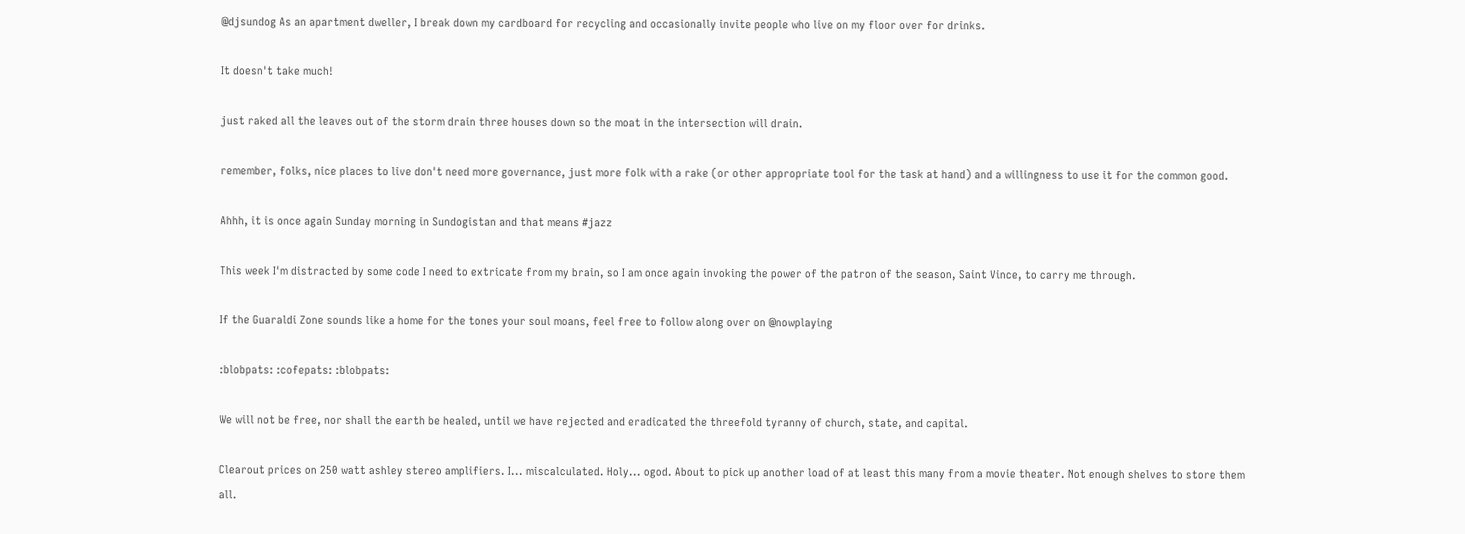@djsundog As an apartment dweller, I break down my cardboard for recycling and occasionally invite people who live on my floor over for drinks.

It doesn't take much!

just raked all the leaves out of the storm drain three houses down so the moat in the intersection will drain.

remember, folks, nice places to live don't need more governance, just more folk with a rake (or other appropriate tool for the task at hand) and a willingness to use it for the common good.

Ahhh, it is once again Sunday morning in Sundogistan and that means #jazz

This week I'm distracted by some code I need to extricate from my brain, so I am once again invoking the power of the patron of the season, Saint Vince, to carry me through.

If the Guaraldi Zone sounds like a home for the tones your soul moans, feel free to follow along over on @nowplaying

:blobpats: :cofepats: :blobpats:

We will not be free, nor shall the earth be healed, until we have rejected and eradicated the threefold tyranny of church, state, and capital.

Clearout prices on 250 watt ashley stereo amplifiers. I... miscalculated. Holy... ogod. About to pick up another load of at least this many from a movie theater. Not enough shelves to store them all.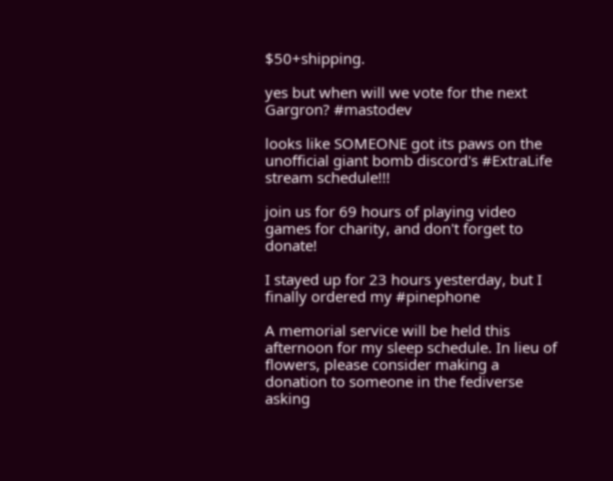$50+shipping.

yes but when will we vote for the next Gargron? #mastodev

looks like SOMEONE got its paws on the unofficial giant bomb discord's #ExtraLife stream schedule!!!

join us for 69 hours of playing video games for charity, and don't forget to donate!

I stayed up for 23 hours yesterday, but I finally ordered my #pinephone

A memorial service will be held this afternoon for my sleep schedule. In lieu of flowers, please consider making a donation to someone in the fediverse asking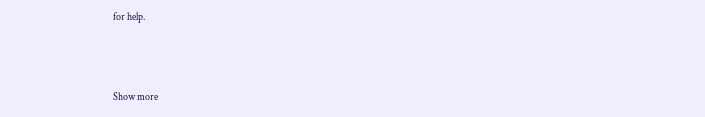for help.



Show more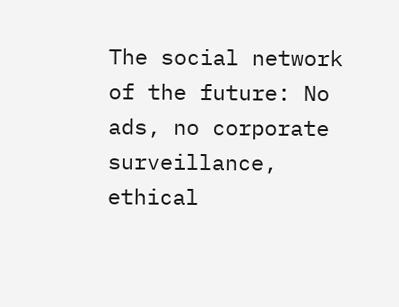The social network of the future: No ads, no corporate surveillance, ethical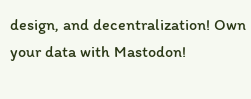design, and decentralization! Own your data with Mastodon!